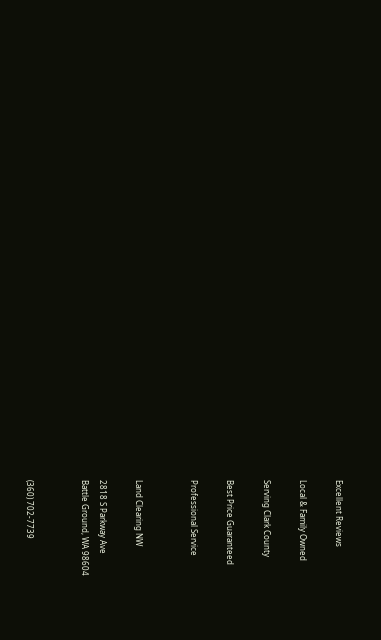Excellent Reviews

Local & Family Owned

Serving Clark County

Best Price Guaranteed

Professional Service


Land Clearing NW

2818 S Parkway Ave
Battle Ground, WA 98604


(360) 702-7739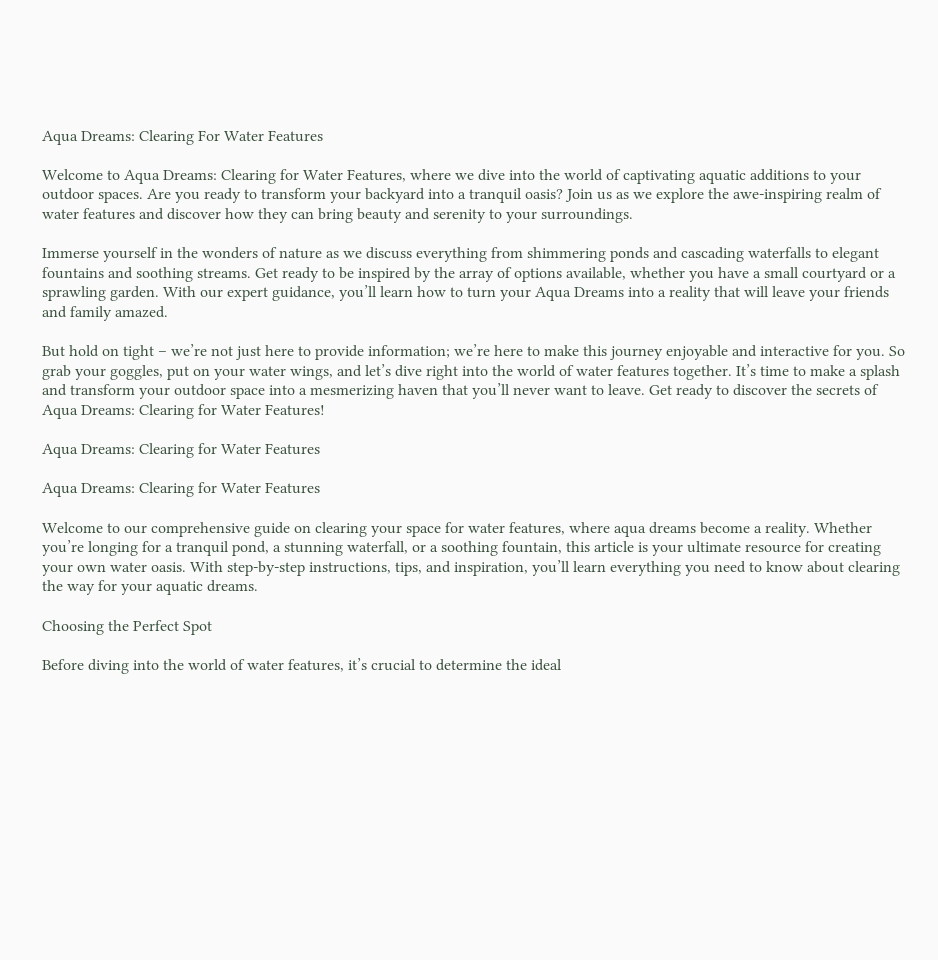Aqua Dreams: Clearing For Water Features

Welcome to Aqua Dreams: Clearing for Water Features, where we dive into the world of captivating aquatic additions to your outdoor spaces. Are you ready to transform your backyard into a tranquil oasis? Join us as we explore the awe-inspiring realm of water features and discover how they can bring beauty and serenity to your surroundings.

Immerse yourself in the wonders of nature as we discuss everything from shimmering ponds and cascading waterfalls to elegant fountains and soothing streams. Get ready to be inspired by the array of options available, whether you have a small courtyard or a sprawling garden. With our expert guidance, you’ll learn how to turn your Aqua Dreams into a reality that will leave your friends and family amazed.

But hold on tight – we’re not just here to provide information; we’re here to make this journey enjoyable and interactive for you. So grab your goggles, put on your water wings, and let’s dive right into the world of water features together. It’s time to make a splash and transform your outdoor space into a mesmerizing haven that you’ll never want to leave. Get ready to discover the secrets of Aqua Dreams: Clearing for Water Features!

Aqua Dreams: Clearing for Water Features

Aqua Dreams: Clearing for Water Features

Welcome to our comprehensive guide on clearing your space for water features, where aqua dreams become a reality. Whether you’re longing for a tranquil pond, a stunning waterfall, or a soothing fountain, this article is your ultimate resource for creating your own water oasis. With step-by-step instructions, tips, and inspiration, you’ll learn everything you need to know about clearing the way for your aquatic dreams.

Choosing the Perfect Spot

Before diving into the world of water features, it’s crucial to determine the ideal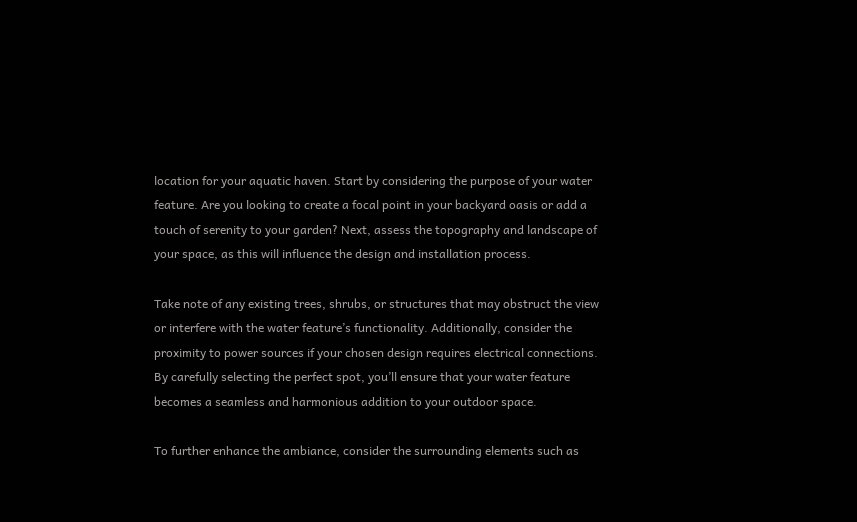location for your aquatic haven. Start by considering the purpose of your water feature. Are you looking to create a focal point in your backyard oasis or add a touch of serenity to your garden? Next, assess the topography and landscape of your space, as this will influence the design and installation process.

Take note of any existing trees, shrubs, or structures that may obstruct the view or interfere with the water feature’s functionality. Additionally, consider the proximity to power sources if your chosen design requires electrical connections. By carefully selecting the perfect spot, you’ll ensure that your water feature becomes a seamless and harmonious addition to your outdoor space.

To further enhance the ambiance, consider the surrounding elements such as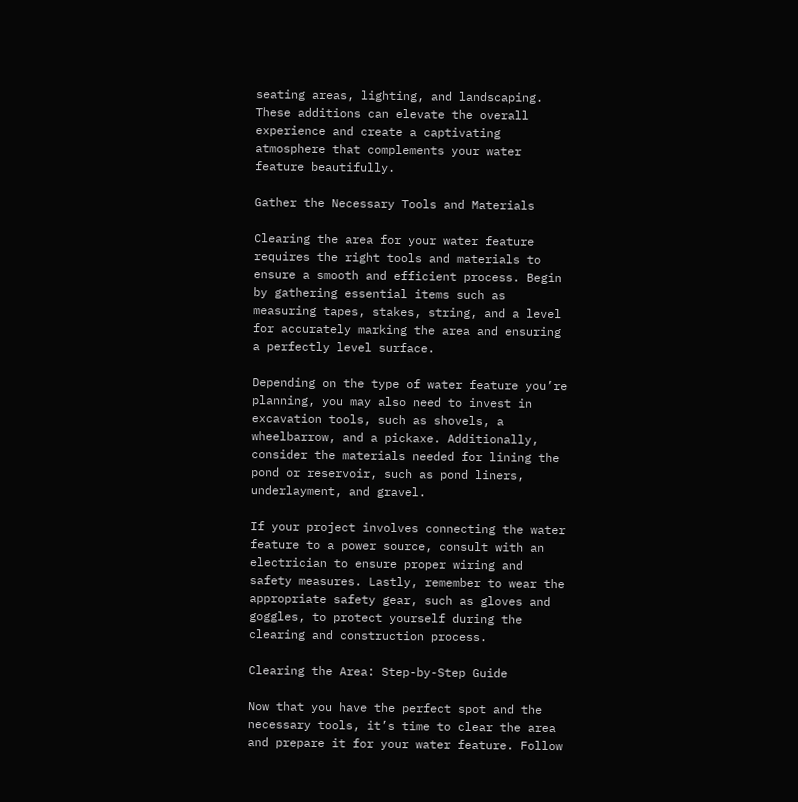seating areas, lighting, and landscaping. These additions can elevate the overall experience and create a captivating atmosphere that complements your water feature beautifully.

Gather the Necessary Tools and Materials

Clearing the area for your water feature requires the right tools and materials to ensure a smooth and efficient process. Begin by gathering essential items such as measuring tapes, stakes, string, and a level for accurately marking the area and ensuring a perfectly level surface.

Depending on the type of water feature you’re planning, you may also need to invest in excavation tools, such as shovels, a wheelbarrow, and a pickaxe. Additionally, consider the materials needed for lining the pond or reservoir, such as pond liners, underlayment, and gravel.

If your project involves connecting the water feature to a power source, consult with an electrician to ensure proper wiring and safety measures. Lastly, remember to wear the appropriate safety gear, such as gloves and goggles, to protect yourself during the clearing and construction process.

Clearing the Area: Step-by-Step Guide

Now that you have the perfect spot and the necessary tools, it’s time to clear the area and prepare it for your water feature. Follow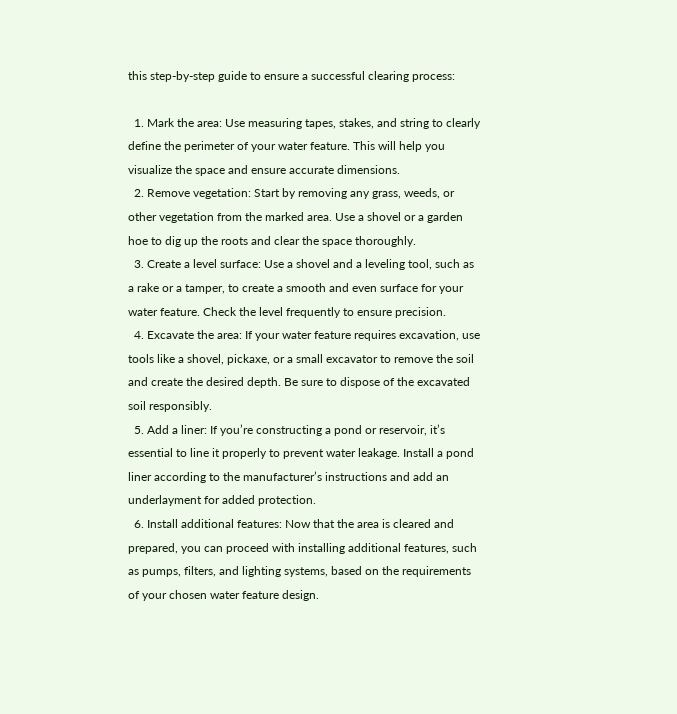this step-by-step guide to ensure a successful clearing process:

  1. Mark the area: Use measuring tapes, stakes, and string to clearly define the perimeter of your water feature. This will help you visualize the space and ensure accurate dimensions.
  2. Remove vegetation: Start by removing any grass, weeds, or other vegetation from the marked area. Use a shovel or a garden hoe to dig up the roots and clear the space thoroughly.
  3. Create a level surface: Use a shovel and a leveling tool, such as a rake or a tamper, to create a smooth and even surface for your water feature. Check the level frequently to ensure precision.
  4. Excavate the area: If your water feature requires excavation, use tools like a shovel, pickaxe, or a small excavator to remove the soil and create the desired depth. Be sure to dispose of the excavated soil responsibly.
  5. Add a liner: If you’re constructing a pond or reservoir, it’s essential to line it properly to prevent water leakage. Install a pond liner according to the manufacturer’s instructions and add an underlayment for added protection.
  6. Install additional features: Now that the area is cleared and prepared, you can proceed with installing additional features, such as pumps, filters, and lighting systems, based on the requirements of your chosen water feature design.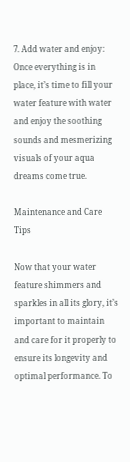7. Add water and enjoy: Once everything is in place, it’s time to fill your water feature with water and enjoy the soothing sounds and mesmerizing visuals of your aqua dreams come true.

Maintenance and Care Tips

Now that your water feature shimmers and sparkles in all its glory, it’s important to maintain and care for it properly to ensure its longevity and optimal performance. To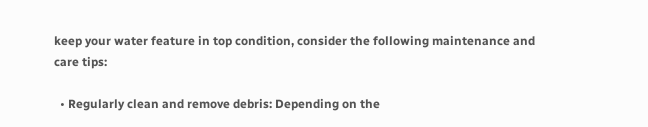keep your water feature in top condition, consider the following maintenance and care tips:

  • Regularly clean and remove debris: Depending on the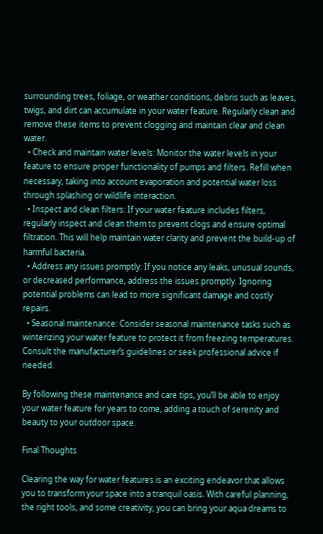surrounding trees, foliage, or weather conditions, debris such as leaves, twigs, and dirt can accumulate in your water feature. Regularly clean and remove these items to prevent clogging and maintain clear and clean water.
  • Check and maintain water levels: Monitor the water levels in your feature to ensure proper functionality of pumps and filters. Refill when necessary, taking into account evaporation and potential water loss through splashing or wildlife interaction.
  • Inspect and clean filters: If your water feature includes filters, regularly inspect and clean them to prevent clogs and ensure optimal filtration. This will help maintain water clarity and prevent the build-up of harmful bacteria.
  • Address any issues promptly: If you notice any leaks, unusual sounds, or decreased performance, address the issues promptly. Ignoring potential problems can lead to more significant damage and costly repairs.
  • Seasonal maintenance: Consider seasonal maintenance tasks such as winterizing your water feature to protect it from freezing temperatures. Consult the manufacturer’s guidelines or seek professional advice if needed.

By following these maintenance and care tips, you’ll be able to enjoy your water feature for years to come, adding a touch of serenity and beauty to your outdoor space.

Final Thoughts

Clearing the way for water features is an exciting endeavor that allows you to transform your space into a tranquil oasis. With careful planning, the right tools, and some creativity, you can bring your aqua dreams to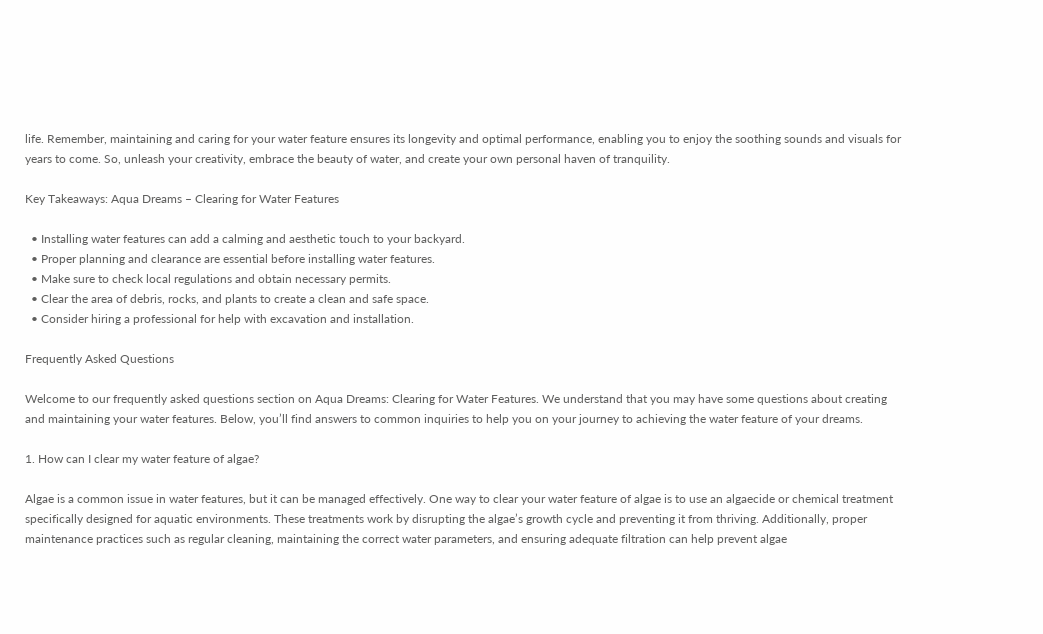life. Remember, maintaining and caring for your water feature ensures its longevity and optimal performance, enabling you to enjoy the soothing sounds and visuals for years to come. So, unleash your creativity, embrace the beauty of water, and create your own personal haven of tranquility.

Key Takeaways: Aqua Dreams – Clearing for Water Features

  • Installing water features can add a calming and aesthetic touch to your backyard.
  • Proper planning and clearance are essential before installing water features.
  • Make sure to check local regulations and obtain necessary permits.
  • Clear the area of debris, rocks, and plants to create a clean and safe space.
  • Consider hiring a professional for help with excavation and installation.

Frequently Asked Questions

Welcome to our frequently asked questions section on Aqua Dreams: Clearing for Water Features. We understand that you may have some questions about creating and maintaining your water features. Below, you’ll find answers to common inquiries to help you on your journey to achieving the water feature of your dreams.

1. How can I clear my water feature of algae?

Algae is a common issue in water features, but it can be managed effectively. One way to clear your water feature of algae is to use an algaecide or chemical treatment specifically designed for aquatic environments. These treatments work by disrupting the algae’s growth cycle and preventing it from thriving. Additionally, proper maintenance practices such as regular cleaning, maintaining the correct water parameters, and ensuring adequate filtration can help prevent algae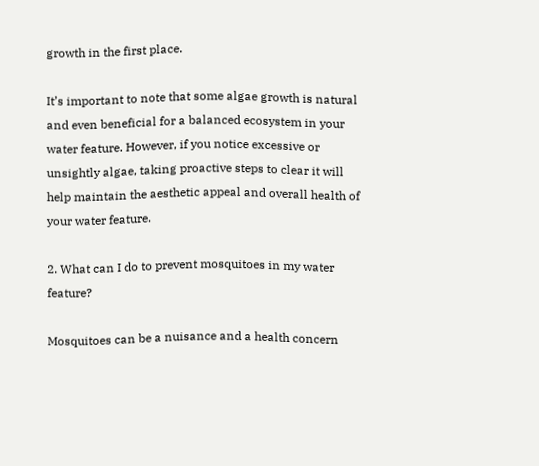growth in the first place.

It’s important to note that some algae growth is natural and even beneficial for a balanced ecosystem in your water feature. However, if you notice excessive or unsightly algae, taking proactive steps to clear it will help maintain the aesthetic appeal and overall health of your water feature.

2. What can I do to prevent mosquitoes in my water feature?

Mosquitoes can be a nuisance and a health concern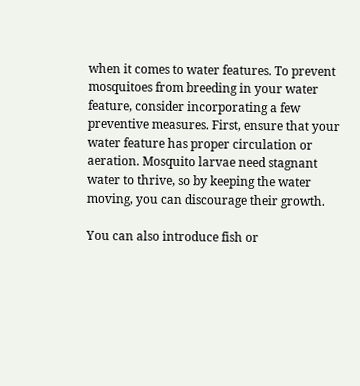when it comes to water features. To prevent mosquitoes from breeding in your water feature, consider incorporating a few preventive measures. First, ensure that your water feature has proper circulation or aeration. Mosquito larvae need stagnant water to thrive, so by keeping the water moving, you can discourage their growth.

You can also introduce fish or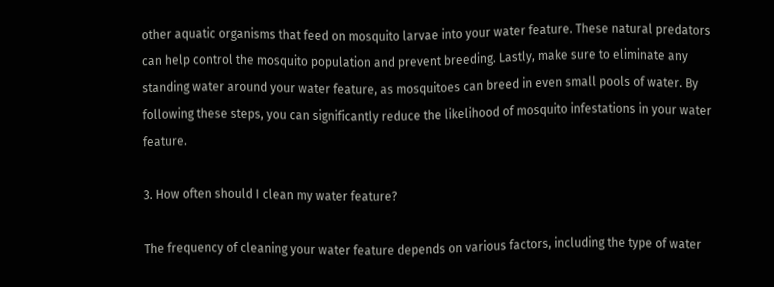other aquatic organisms that feed on mosquito larvae into your water feature. These natural predators can help control the mosquito population and prevent breeding. Lastly, make sure to eliminate any standing water around your water feature, as mosquitoes can breed in even small pools of water. By following these steps, you can significantly reduce the likelihood of mosquito infestations in your water feature.

3. How often should I clean my water feature?

The frequency of cleaning your water feature depends on various factors, including the type of water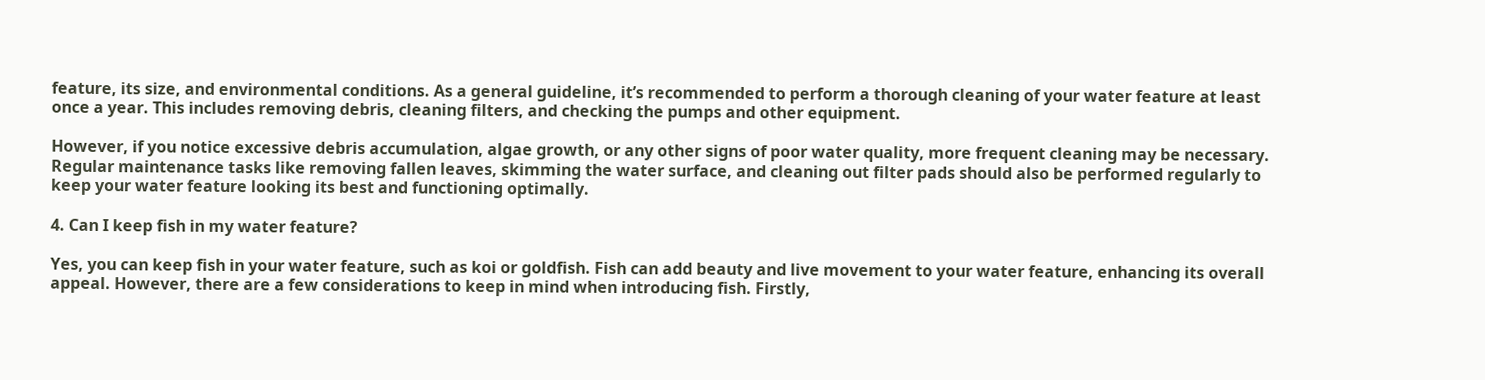feature, its size, and environmental conditions. As a general guideline, it’s recommended to perform a thorough cleaning of your water feature at least once a year. This includes removing debris, cleaning filters, and checking the pumps and other equipment.

However, if you notice excessive debris accumulation, algae growth, or any other signs of poor water quality, more frequent cleaning may be necessary. Regular maintenance tasks like removing fallen leaves, skimming the water surface, and cleaning out filter pads should also be performed regularly to keep your water feature looking its best and functioning optimally.

4. Can I keep fish in my water feature?

Yes, you can keep fish in your water feature, such as koi or goldfish. Fish can add beauty and live movement to your water feature, enhancing its overall appeal. However, there are a few considerations to keep in mind when introducing fish. Firstly,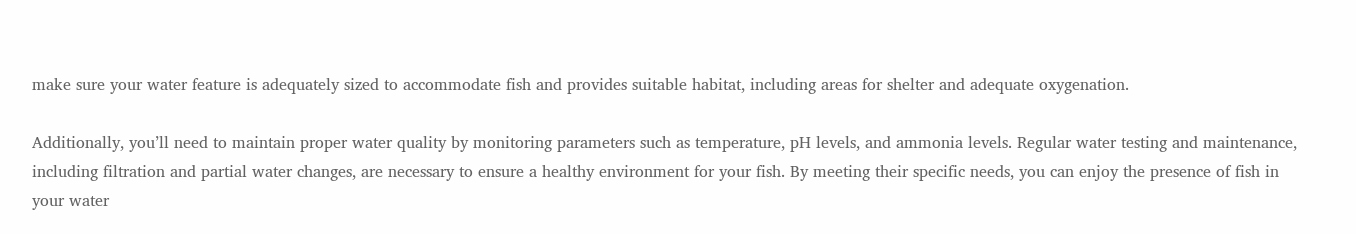make sure your water feature is adequately sized to accommodate fish and provides suitable habitat, including areas for shelter and adequate oxygenation.

Additionally, you’ll need to maintain proper water quality by monitoring parameters such as temperature, pH levels, and ammonia levels. Regular water testing and maintenance, including filtration and partial water changes, are necessary to ensure a healthy environment for your fish. By meeting their specific needs, you can enjoy the presence of fish in your water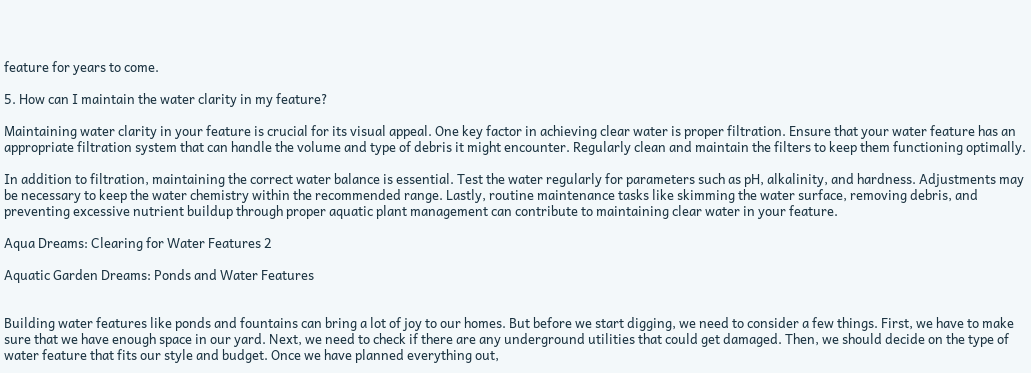feature for years to come.

5. How can I maintain the water clarity in my feature?

Maintaining water clarity in your feature is crucial for its visual appeal. One key factor in achieving clear water is proper filtration. Ensure that your water feature has an appropriate filtration system that can handle the volume and type of debris it might encounter. Regularly clean and maintain the filters to keep them functioning optimally.

In addition to filtration, maintaining the correct water balance is essential. Test the water regularly for parameters such as pH, alkalinity, and hardness. Adjustments may be necessary to keep the water chemistry within the recommended range. Lastly, routine maintenance tasks like skimming the water surface, removing debris, and preventing excessive nutrient buildup through proper aquatic plant management can contribute to maintaining clear water in your feature.

Aqua Dreams: Clearing for Water Features 2

Aquatic Garden Dreams: Ponds and Water Features


Building water features like ponds and fountains can bring a lot of joy to our homes. But before we start digging, we need to consider a few things. First, we have to make sure that we have enough space in our yard. Next, we need to check if there are any underground utilities that could get damaged. Then, we should decide on the type of water feature that fits our style and budget. Once we have planned everything out,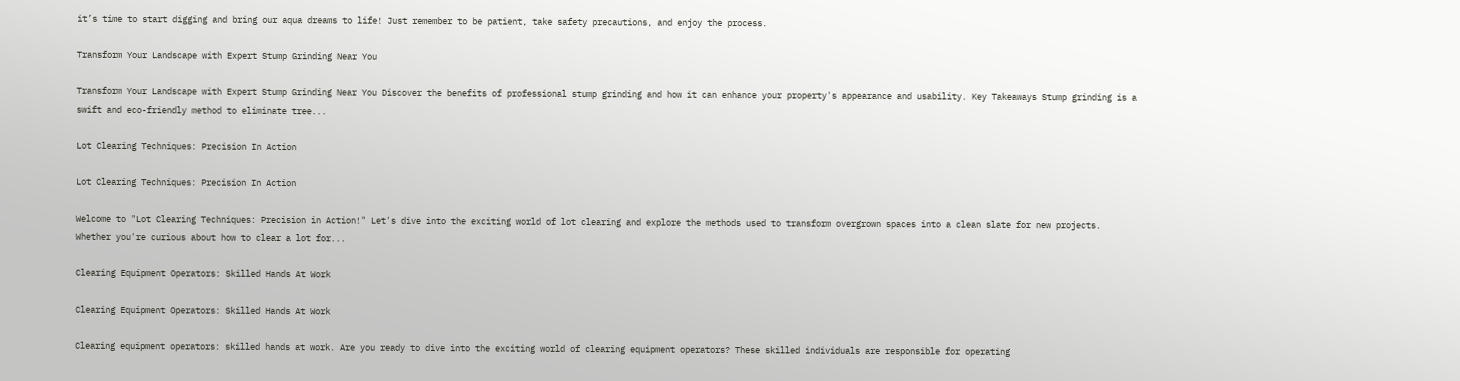it’s time to start digging and bring our aqua dreams to life! Just remember to be patient, take safety precautions, and enjoy the process.

Transform Your Landscape with Expert Stump Grinding Near You

Transform Your Landscape with Expert Stump Grinding Near You Discover the benefits of professional stump grinding and how it can enhance your property's appearance and usability. Key Takeaways Stump grinding is a swift and eco-friendly method to eliminate tree...

Lot Clearing Techniques: Precision In Action

Lot Clearing Techniques: Precision In Action

Welcome to "Lot Clearing Techniques: Precision in Action!" Let's dive into the exciting world of lot clearing and explore the methods used to transform overgrown spaces into a clean slate for new projects. Whether you're curious about how to clear a lot for...

Clearing Equipment Operators: Skilled Hands At Work

Clearing Equipment Operators: Skilled Hands At Work

Clearing equipment operators: skilled hands at work. Are you ready to dive into the exciting world of clearing equipment operators? These skilled individuals are responsible for operating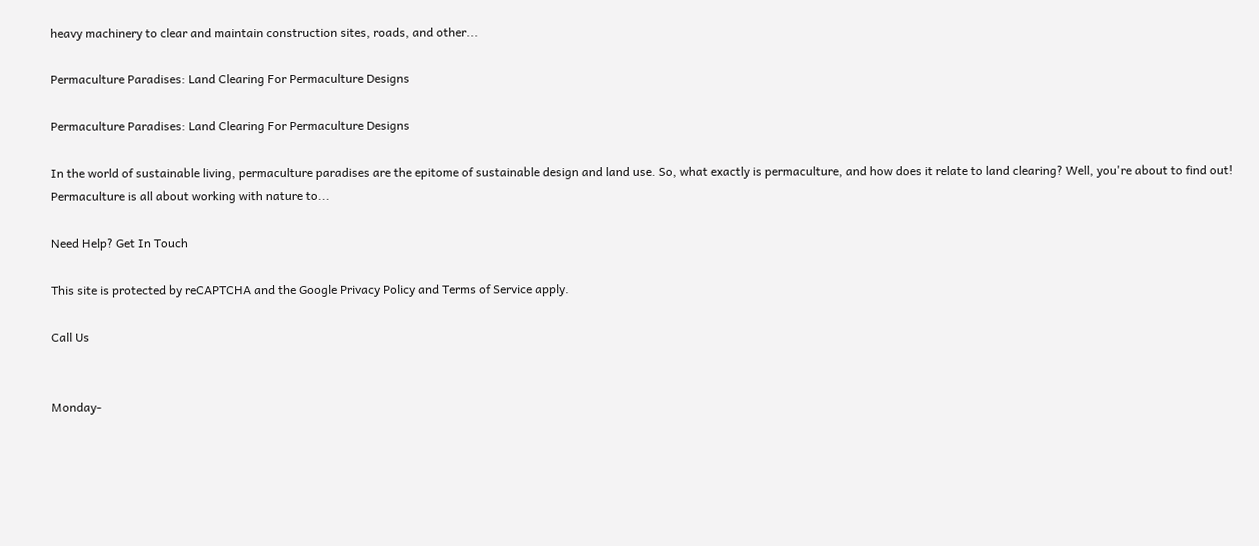heavy machinery to clear and maintain construction sites, roads, and other...

Permaculture Paradises: Land Clearing For Permaculture Designs

Permaculture Paradises: Land Clearing For Permaculture Designs

In the world of sustainable living, permaculture paradises are the epitome of sustainable design and land use. So, what exactly is permaculture, and how does it relate to land clearing? Well, you're about to find out! Permaculture is all about working with nature to...

Need Help? Get In Touch

This site is protected by reCAPTCHA and the Google Privacy Policy and Terms of Service apply.

Call Us


Monday-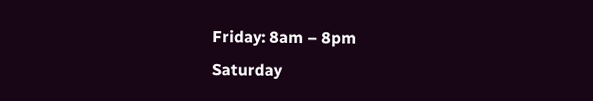Friday: 8am – 8pm
Saturday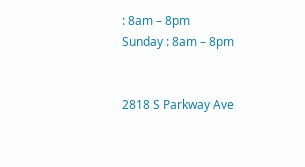: 8am – 8pm
Sunday : 8am – 8pm


2818 S Parkway Ave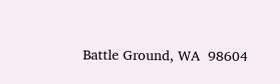Battle Ground, WA  98604